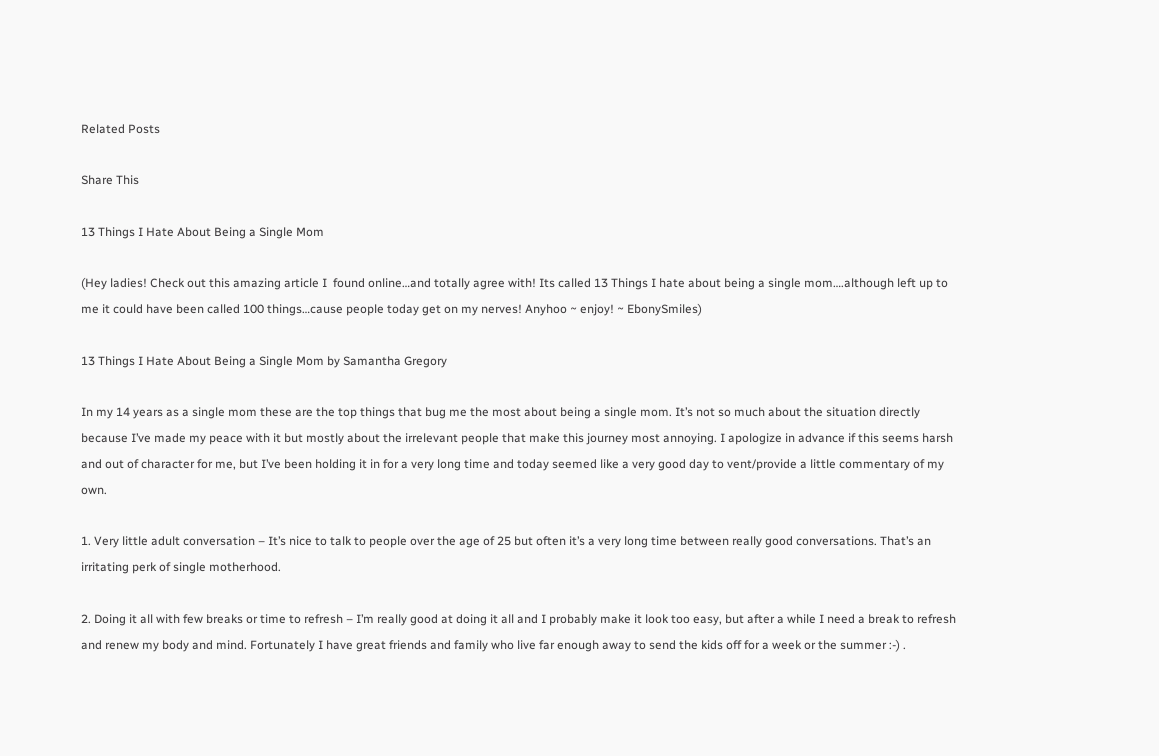Related Posts

Share This

13 Things I Hate About Being a Single Mom

(Hey ladies! Check out this amazing article I  found online…and totally agree with! Its called 13 Things I hate about being a single mom….although left up to me it could have been called 100 things…cause people today get on my nerves! Anyhoo ~ enjoy! ~ EbonySmiles)

13 Things I Hate About Being a Single Mom by Samantha Gregory

In my 14 years as a single mom these are the top things that bug me the most about being a single mom. It’s not so much about the situation directly because I’ve made my peace with it but mostly about the irrelevant people that make this journey most annoying. I apologize in advance if this seems harsh and out of character for me, but I’ve been holding it in for a very long time and today seemed like a very good day to vent/provide a little commentary of my own.

1. Very little adult conversation – It’s nice to talk to people over the age of 25 but often it’s a very long time between really good conversations. That’s an irritating perk of single motherhood.

2. Doing it all with few breaks or time to refresh – I’m really good at doing it all and I probably make it look too easy, but after a while I need a break to refresh and renew my body and mind. Fortunately I have great friends and family who live far enough away to send the kids off for a week or the summer :-) .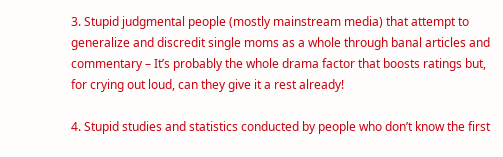3. Stupid judgmental people (mostly mainstream media) that attempt to generalize and discredit single moms as a whole through banal articles and commentary – It’s probably the whole drama factor that boosts ratings but, for crying out loud, can they give it a rest already!

4. Stupid studies and statistics conducted by people who don’t know the first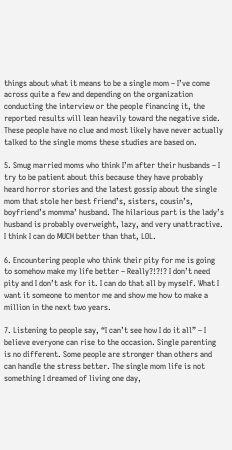things about what it means to be a single mom – I’ve come across quite a few and depending on the organization conducting the interview or the people financing it, the reported results will lean heavily toward the negative side. These people have no clue and most likely have never actually talked to the single moms these studies are based on.

5. Smug married moms who think I’m after their husbands – I try to be patient about this because they have probably heard horror stories and the latest gossip about the single mom that stole her best friend’s, sisters, cousin’s, boyfriend’s momma’ husband. The hilarious part is the lady’s husband is probably overweight, lazy, and very unattractive. I think I can do MUCH better than that, LOL.

6. Encountering people who think their pity for me is going to somehow make my life better – Really?!?!? I don’t need pity and I don’t ask for it. I can do that all by myself. What I want it someone to mentor me and show me how to make a million in the next two years.

7. Listening to people say, “I can’t see how I do it all” – I believe everyone can rise to the occasion. Single parenting is no different. Some people are stronger than others and can handle the stress better. The single mom life is not something I dreamed of living one day,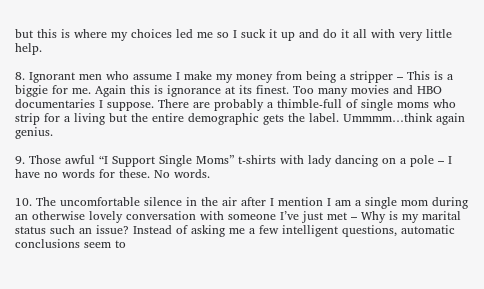but this is where my choices led me so I suck it up and do it all with very little help.

8. Ignorant men who assume I make my money from being a stripper – This is a biggie for me. Again this is ignorance at its finest. Too many movies and HBO documentaries I suppose. There are probably a thimble-full of single moms who strip for a living but the entire demographic gets the label. Ummmm…think again genius.

9. Those awful “I Support Single Moms” t-shirts with lady dancing on a pole – I have no words for these. No words.

10. The uncomfortable silence in the air after I mention I am a single mom during an otherwise lovely conversation with someone I’ve just met – Why is my marital status such an issue? Instead of asking me a few intelligent questions, automatic conclusions seem to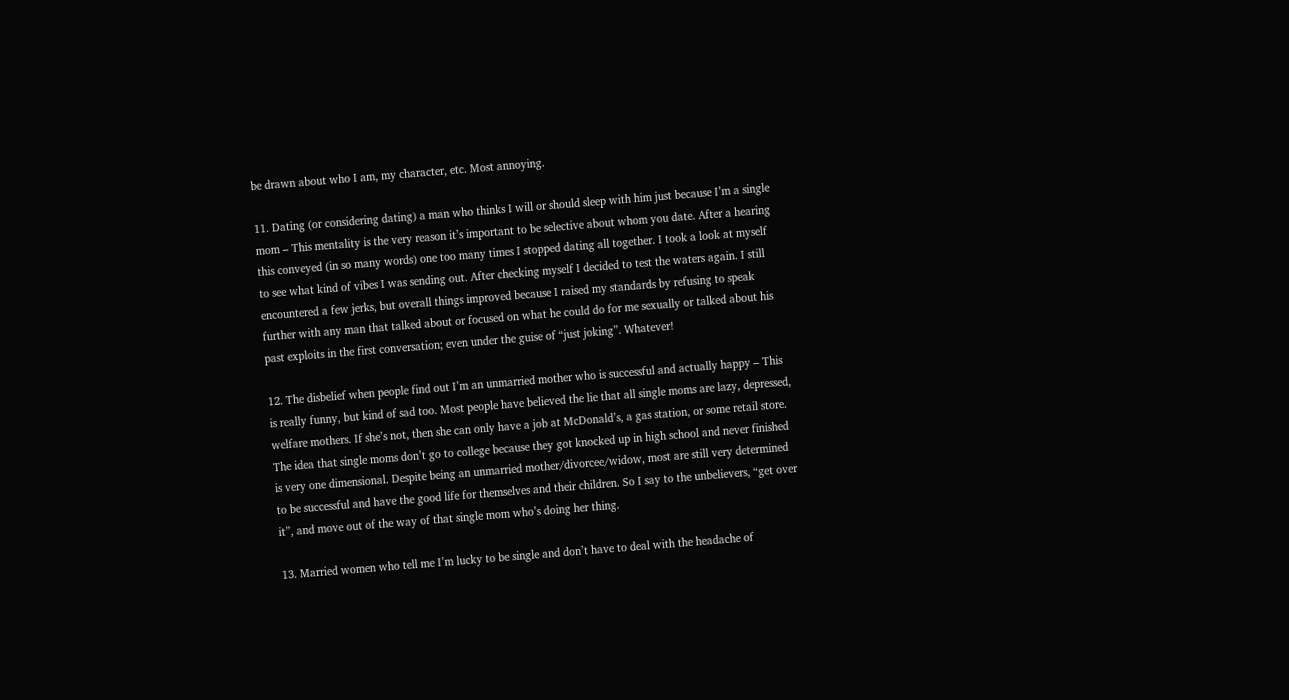be drawn about who I am, my character, etc. Most annoying.

11. Dating (or considering dating) a man who thinks I will or should sleep with him just because I’m a single mom – This mentality is the very reason it’s important to be selective about whom you date. After a hearing this conveyed (in so many words) one too many times I stopped dating all together. I took a look at myself to see what kind of vibes I was sending out. After checking myself I decided to test the waters again. I still encountered a few jerks, but overall things improved because I raised my standards by refusing to speak further with any man that talked about or focused on what he could do for me sexually or talked about his past exploits in the first conversation; even under the guise of “just joking”. Whatever!

12. The disbelief when people find out I’m an unmarried mother who is successful and actually happy – This is really funny, but kind of sad too. Most people have believed the lie that all single moms are lazy, depressed, welfare mothers. If she’s not, then she can only have a job at McDonald’s, a gas station, or some retail store. The idea that single moms don’t go to college because they got knocked up in high school and never finished is very one dimensional. Despite being an unmarried mother/divorcee/widow, most are still very determined to be successful and have the good life for themselves and their children. So I say to the unbelievers, “get over it”, and move out of the way of that single mom who’s doing her thing.

13. Married women who tell me I’m lucky to be single and don’t have to deal with the headache of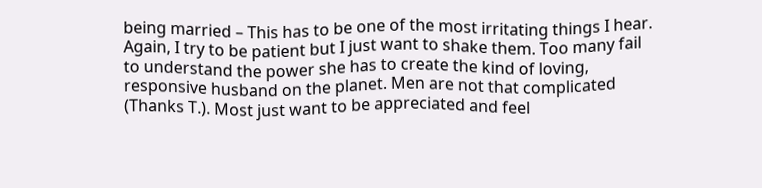being married – This has to be one of the most irritating things I hear. Again, I try to be patient but I just want to shake them. Too many fail to understand the power she has to create the kind of loving, responsive husband on the planet. Men are not that complicated (Thanks T.). Most just want to be appreciated and feel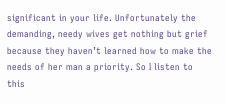significant in your life. Unfortunately the demanding, needy wives get nothing but grief because they haven’t learned how to make the needs of her man a priority. So I listen to this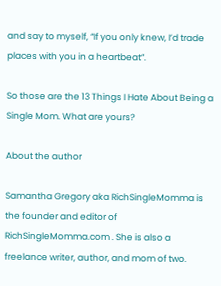and say to myself, “If you only knew, I’d trade places with you in a heartbeat”.

So those are the 13 Things I Hate About Being a Single Mom. What are yours?

About the author

Samantha Gregory aka RichSingleMomma is the founder and editor of RichSingleMomma.com . She is also a freelance writer, author, and mom of two.